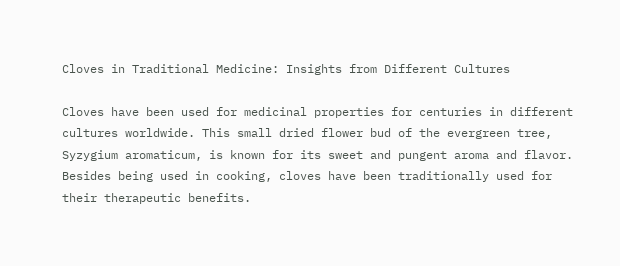Cloves in Traditional Medicine: Insights from Different Cultures

Cloves have been used for medicinal properties for centuries in different cultures worldwide. This small dried flower bud of the evergreen tree, Syzygium aromaticum, is known for its sweet and pungent aroma and flavor. Besides being used in cooking, cloves have been traditionally used for their therapeutic benefits.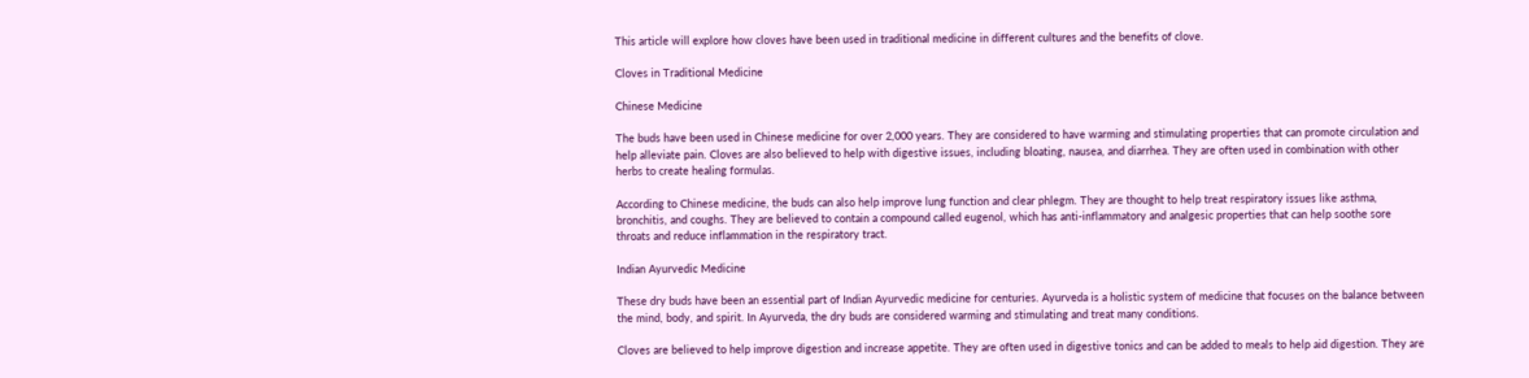This article will explore how cloves have been used in traditional medicine in different cultures and the benefits of clove.

Cloves in Traditional Medicine

Chinese Medicine

The buds have been used in Chinese medicine for over 2,000 years. They are considered to have warming and stimulating properties that can promote circulation and help alleviate pain. Cloves are also believed to help with digestive issues, including bloating, nausea, and diarrhea. They are often used in combination with other herbs to create healing formulas.

According to Chinese medicine, the buds can also help improve lung function and clear phlegm. They are thought to help treat respiratory issues like asthma, bronchitis, and coughs. They are believed to contain a compound called eugenol, which has anti-inflammatory and analgesic properties that can help soothe sore throats and reduce inflammation in the respiratory tract.

Indian Ayurvedic Medicine

These dry buds have been an essential part of Indian Ayurvedic medicine for centuries. Ayurveda is a holistic system of medicine that focuses on the balance between the mind, body, and spirit. In Ayurveda, the dry buds are considered warming and stimulating and treat many conditions.

Cloves are believed to help improve digestion and increase appetite. They are often used in digestive tonics and can be added to meals to help aid digestion. They are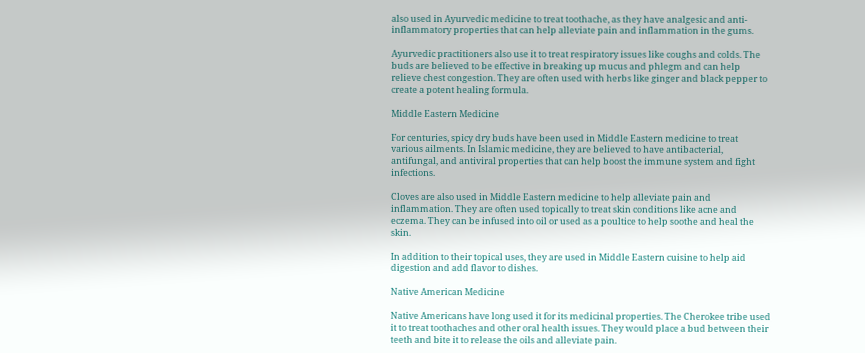also used in Ayurvedic medicine to treat toothache, as they have analgesic and anti-inflammatory properties that can help alleviate pain and inflammation in the gums.

Ayurvedic practitioners also use it to treat respiratory issues like coughs and colds. The buds are believed to be effective in breaking up mucus and phlegm and can help relieve chest congestion. They are often used with herbs like ginger and black pepper to create a potent healing formula.

Middle Eastern Medicine

For centuries, spicy dry buds have been used in Middle Eastern medicine to treat various ailments. In Islamic medicine, they are believed to have antibacterial, antifungal, and antiviral properties that can help boost the immune system and fight infections.

Cloves are also used in Middle Eastern medicine to help alleviate pain and inflammation. They are often used topically to treat skin conditions like acne and eczema. They can be infused into oil or used as a poultice to help soothe and heal the skin.

In addition to their topical uses, they are used in Middle Eastern cuisine to help aid digestion and add flavor to dishes.

Native American Medicine

Native Americans have long used it for its medicinal properties. The Cherokee tribe used it to treat toothaches and other oral health issues. They would place a bud between their teeth and bite it to release the oils and alleviate pain.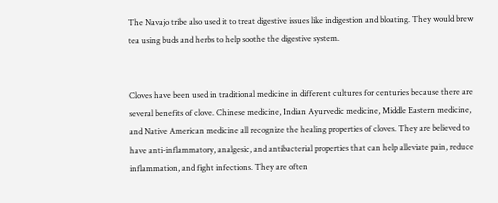The Navajo tribe also used it to treat digestive issues like indigestion and bloating. They would brew tea using buds and herbs to help soothe the digestive system.


Cloves have been used in traditional medicine in different cultures for centuries because there are several benefits of clove. Chinese medicine, Indian Ayurvedic medicine, Middle Eastern medicine, and Native American medicine all recognize the healing properties of cloves. They are believed to have anti-inflammatory, analgesic, and antibacterial properties that can help alleviate pain, reduce inflammation, and fight infections. They are often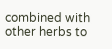combined with other herbs to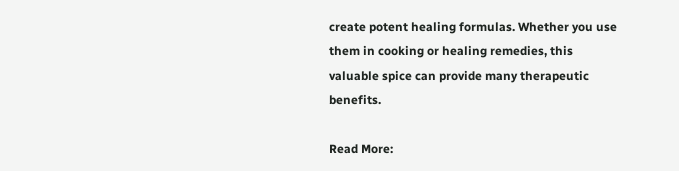create potent healing formulas. Whether you use them in cooking or healing remedies, this valuable spice can provide many therapeutic benefits.

Read More: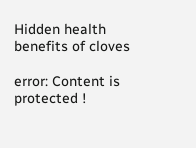Hidden health benefits of cloves

error: Content is protected !